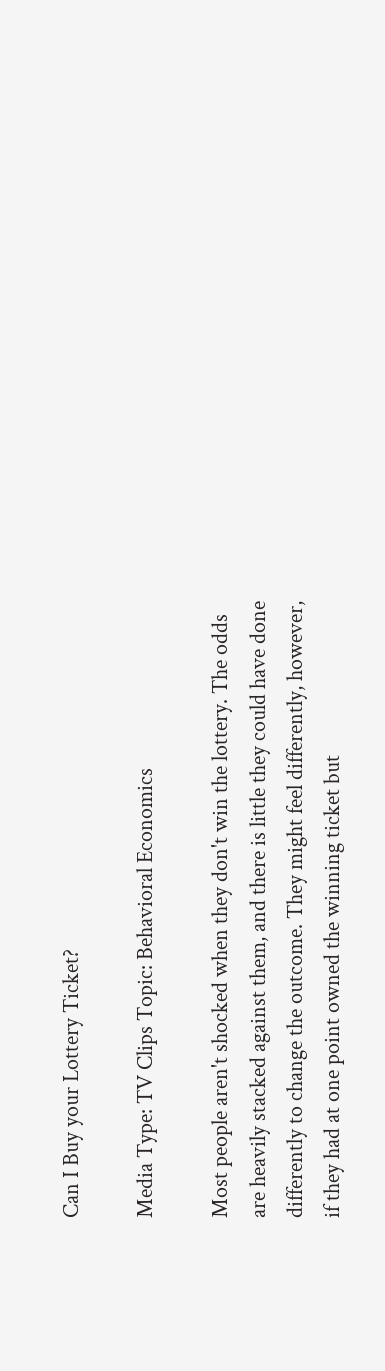Can I Buy your Lottery Ticket?

Media Type: TV Clips Topic: Behavioral Economics

Most people aren't shocked when they don't win the lottery. The odds are heavily stacked against them, and there is little they could have done differently to change the outcome. They might feel differently, however, if they had at one point owned the winning ticket but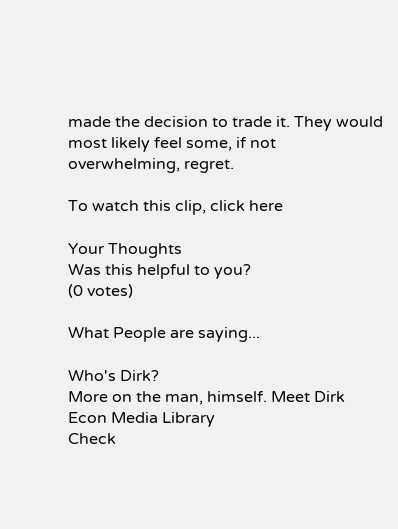made the decision to trade it. They would most likely feel some, if not overwhelming, regret.

To watch this clip, click here

Your Thoughts
Was this helpful to you?
(0 votes)

What People are saying...

Who's Dirk?
More on the man, himself. Meet Dirk
Econ Media Library
Check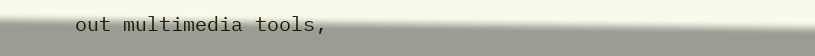out multimedia tools,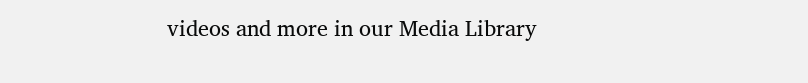videos and more in our Media Library